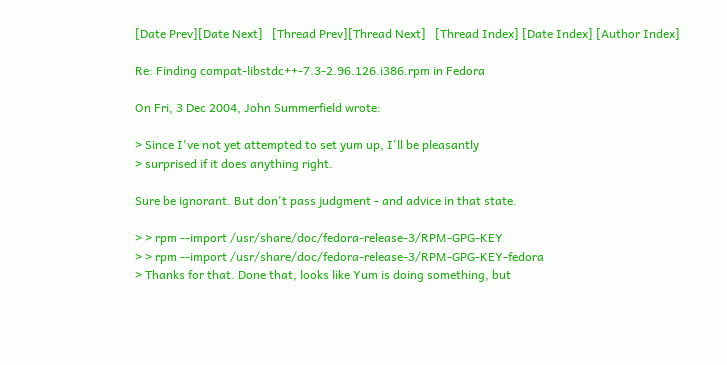[Date Prev][Date Next]   [Thread Prev][Thread Next]   [Thread Index] [Date Index] [Author Index]

Re: Finding compat-libstdc++-7.3-2.96.126.i386.rpm in Fedora

On Fri, 3 Dec 2004, John Summerfield wrote:

> Since I've not yet attempted to set yum up, I'll be pleasantly
> surprised if it does anything right.

Sure be ignorant. But don't pass judgment - and advice in that state.

> > rpm --import /usr/share/doc/fedora-release-3/RPM-GPG-KEY
> > rpm --import /usr/share/doc/fedora-release-3/RPM-GPG-KEY-fedora
> Thanks for that. Done that, looks like Yum is doing something, but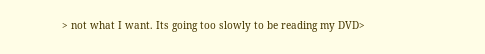> not what I want. Its going too slowly to be reading my DVD>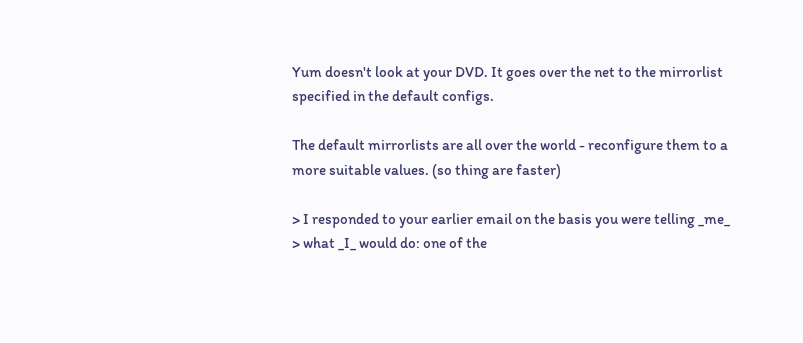Yum doesn't look at your DVD. It goes over the net to the mirrorlist
specified in the default configs.

The default mirrorlists are all over the world - reconfigure them to a
more suitable values. (so thing are faster)

> I responded to your earlier email on the basis you were telling _me_
> what _I_ would do: one of the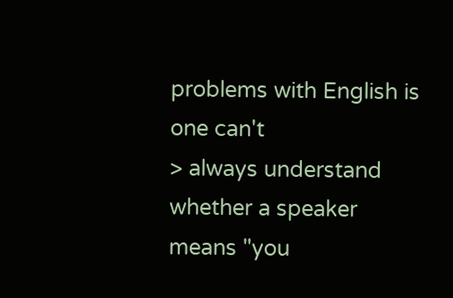problems with English is one can't
> always understand whether a speaker means "you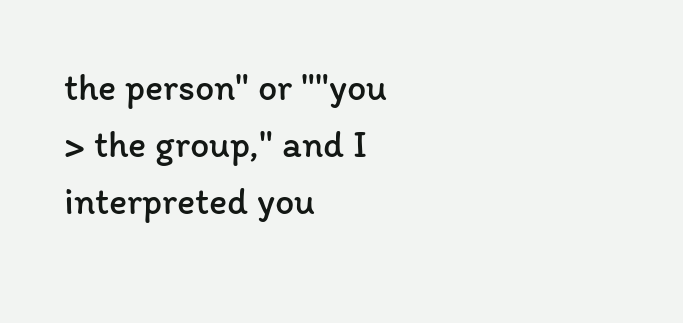the person" or ""you
> the group," and I interpreted you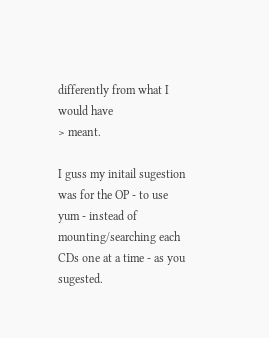differently from what I would have
> meant.

I guss my initail sugestion was for the OP - to use yum - instead of
mounting/searching each CDs one at a time - as you sugested.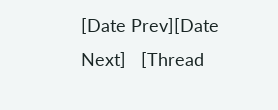[Date Prev][Date Next]   [Thread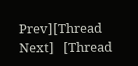Prev][Thread Next]   [Thread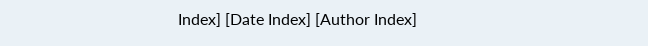Index] [Date Index] [Author Index]